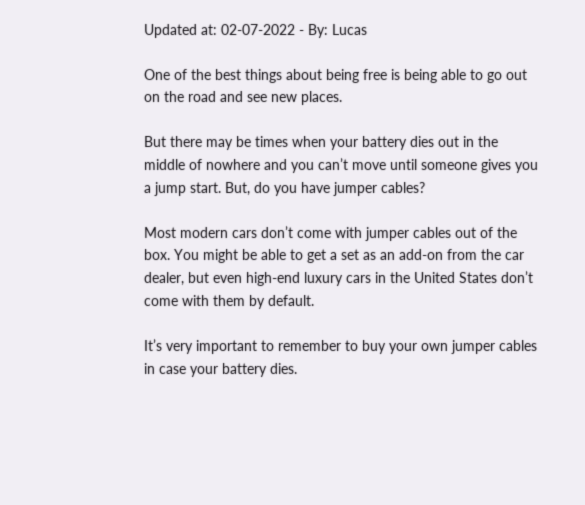Updated at: 02-07-2022 - By: Lucas

One of the best things about being free is being able to go out on the road and see new places.

But there may be times when your battery dies out in the middle of nowhere and you can’t move until someone gives you a jump start. But, do you have jumper cables?

Most modern cars don’t come with jumper cables out of the box. You might be able to get a set as an add-on from the car dealer, but even high-end luxury cars in the United States don’t come with them by default.

It’s very important to remember to buy your own jumper cables in case your battery dies.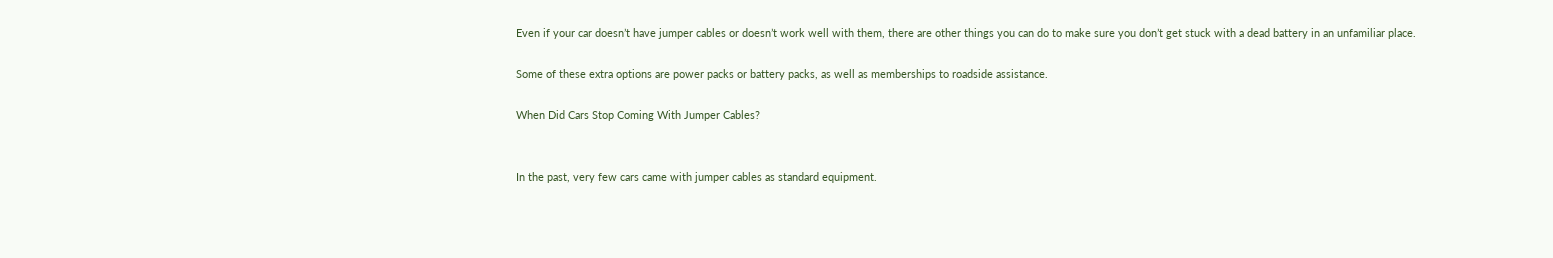Even if your car doesn’t have jumper cables or doesn’t work well with them, there are other things you can do to make sure you don’t get stuck with a dead battery in an unfamiliar place.

Some of these extra options are power packs or battery packs, as well as memberships to roadside assistance.

When Did Cars Stop Coming With Jumper Cables?


In the past, very few cars came with jumper cables as standard equipment.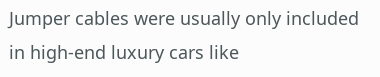Jumper cables were usually only included in high-end luxury cars like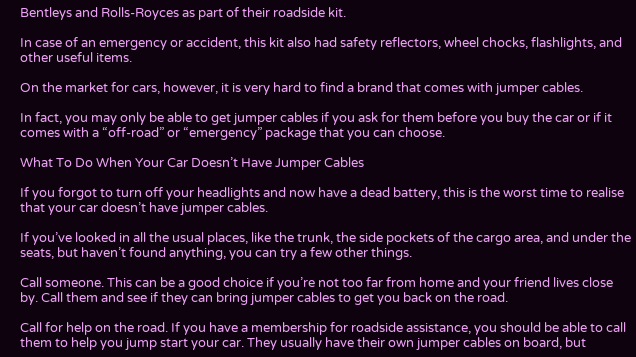Bentleys and Rolls-Royces as part of their roadside kit.

In case of an emergency or accident, this kit also had safety reflectors, wheel chocks, flashlights, and other useful items.

On the market for cars, however, it is very hard to find a brand that comes with jumper cables.

In fact, you may only be able to get jumper cables if you ask for them before you buy the car or if it comes with a “off-road” or “emergency” package that you can choose.

What To Do When Your Car Doesn’t Have Jumper Cables

If you forgot to turn off your headlights and now have a dead battery, this is the worst time to realise that your car doesn’t have jumper cables.

If you’ve looked in all the usual places, like the trunk, the side pockets of the cargo area, and under the seats, but haven’t found anything, you can try a few other things.

Call someone. This can be a good choice if you’re not too far from home and your friend lives close by. Call them and see if they can bring jumper cables to get you back on the road.

Call for help on the road. If you have a membership for roadside assistance, you should be able to call them to help you jump start your car. They usually have their own jumper cables on board, but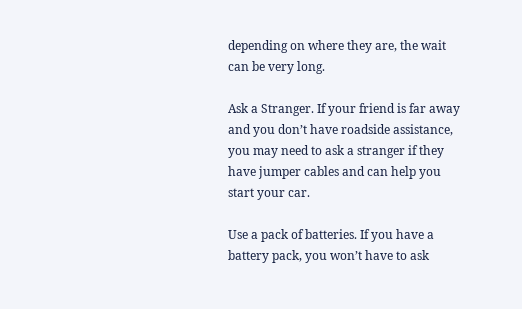depending on where they are, the wait can be very long.

Ask a Stranger. If your friend is far away and you don’t have roadside assistance, you may need to ask a stranger if they have jumper cables and can help you start your car.

Use a pack of batteries. If you have a battery pack, you won’t have to ask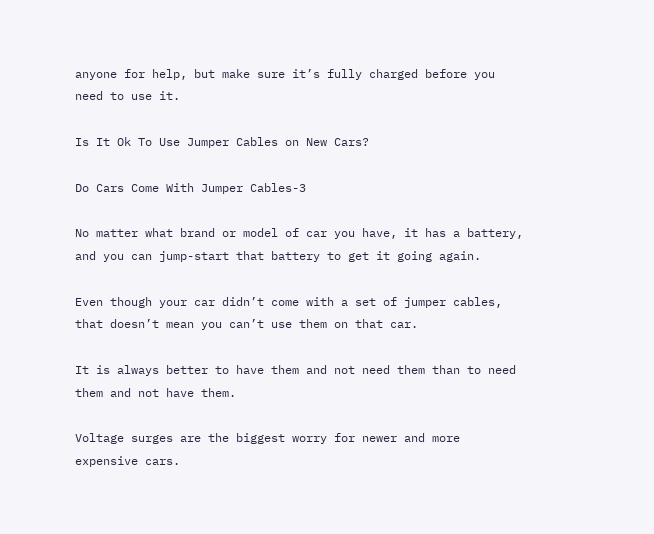anyone for help, but make sure it’s fully charged before you need to use it.

Is It Ok To Use Jumper Cables on New Cars?

Do Cars Come With Jumper Cables-3

No matter what brand or model of car you have, it has a battery, and you can jump-start that battery to get it going again.

Even though your car didn’t come with a set of jumper cables, that doesn’t mean you can’t use them on that car.

It is always better to have them and not need them than to need them and not have them.

Voltage surges are the biggest worry for newer and more expensive cars.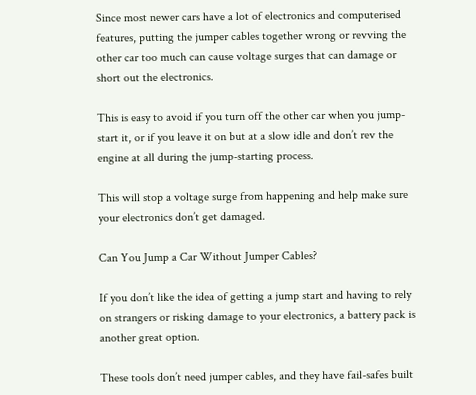Since most newer cars have a lot of electronics and computerised features, putting the jumper cables together wrong or revving the other car too much can cause voltage surges that can damage or short out the electronics.

This is easy to avoid if you turn off the other car when you jump-start it, or if you leave it on but at a slow idle and don’t rev the engine at all during the jump-starting process.

This will stop a voltage surge from happening and help make sure your electronics don’t get damaged.

Can You Jump a Car Without Jumper Cables?

If you don’t like the idea of getting a jump start and having to rely on strangers or risking damage to your electronics, a battery pack is another great option.

These tools don’t need jumper cables, and they have fail-safes built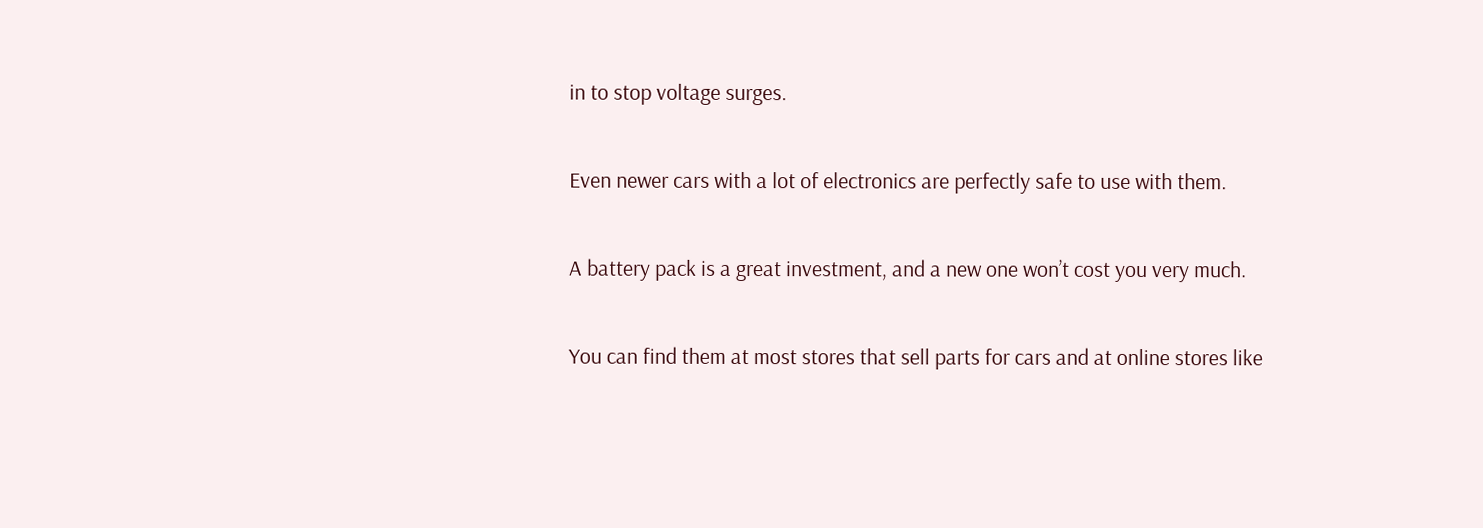in to stop voltage surges.

Even newer cars with a lot of electronics are perfectly safe to use with them.

A battery pack is a great investment, and a new one won’t cost you very much.

You can find them at most stores that sell parts for cars and at online stores like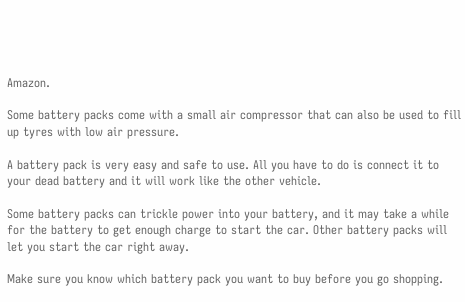Amazon.

Some battery packs come with a small air compressor that can also be used to fill up tyres with low air pressure.

A battery pack is very easy and safe to use. All you have to do is connect it to your dead battery and it will work like the other vehicle.

Some battery packs can trickle power into your battery, and it may take a while for the battery to get enough charge to start the car. Other battery packs will let you start the car right away.

Make sure you know which battery pack you want to buy before you go shopping.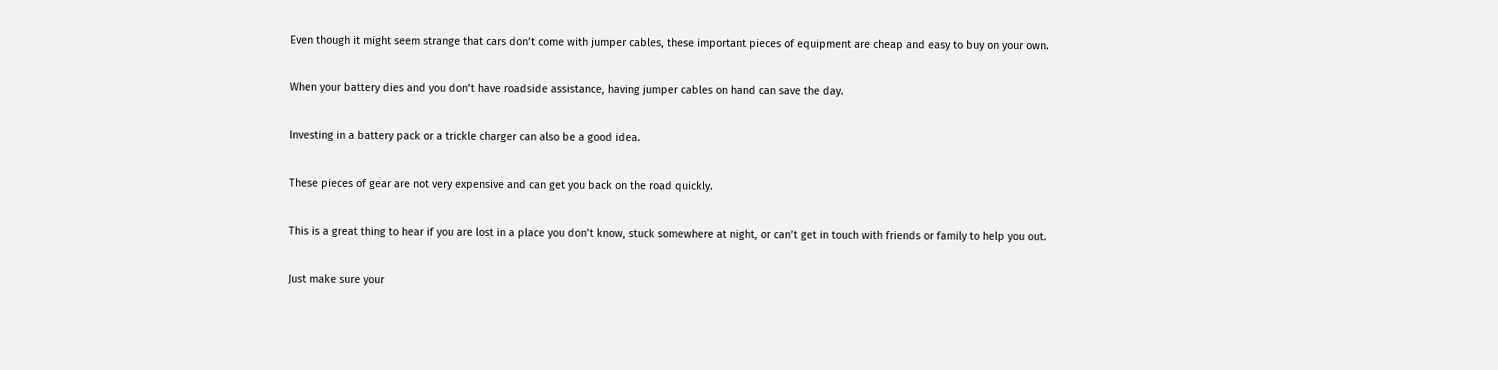Even though it might seem strange that cars don’t come with jumper cables, these important pieces of equipment are cheap and easy to buy on your own.

When your battery dies and you don’t have roadside assistance, having jumper cables on hand can save the day.

Investing in a battery pack or a trickle charger can also be a good idea.

These pieces of gear are not very expensive and can get you back on the road quickly.

This is a great thing to hear if you are lost in a place you don’t know, stuck somewhere at night, or can’t get in touch with friends or family to help you out.

Just make sure your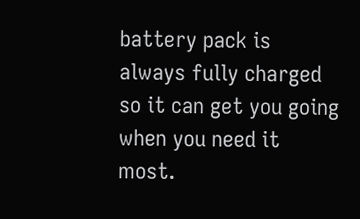battery pack is always fully charged so it can get you going when you need it most.